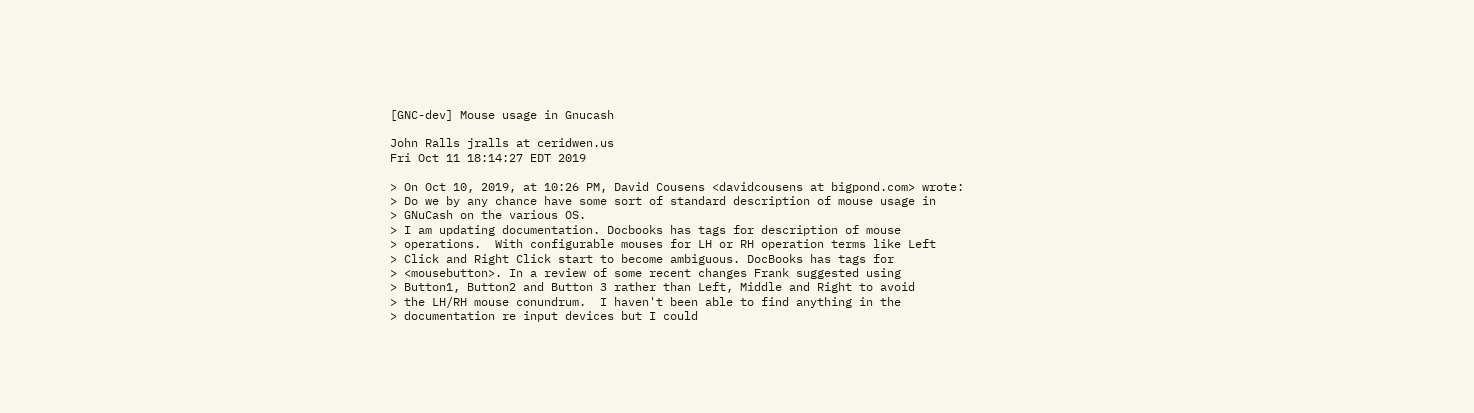[GNC-dev] Mouse usage in Gnucash

John Ralls jralls at ceridwen.us
Fri Oct 11 18:14:27 EDT 2019

> On Oct 10, 2019, at 10:26 PM, David Cousens <davidcousens at bigpond.com> wrote:
> Do we by any chance have some sort of standard description of mouse usage in
> GNuCash on the various OS.
> I am updating documentation. Docbooks has tags for description of mouse
> operations.  With configurable mouses for LH or RH operation terms like Left
> Click and Right Click start to become ambiguous. DocBooks has tags for
> <mousebutton>. In a review of some recent changes Frank suggested using
> Button1, Button2 and Button 3 rather than Left, Middle and Right to avoid
> the LH/RH mouse conundrum.  I haven't been able to find anything in the
> documentation re input devices but I could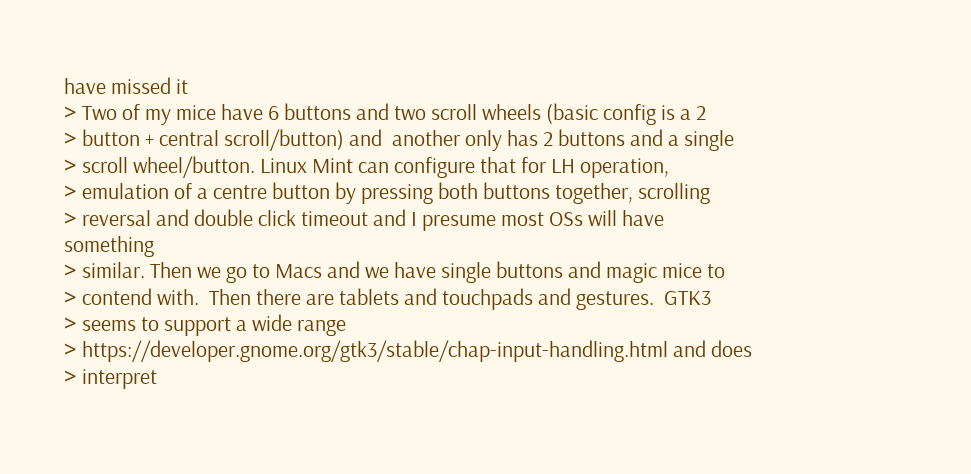have missed it
> Two of my mice have 6 buttons and two scroll wheels (basic config is a 2
> button + central scroll/button) and  another only has 2 buttons and a single
> scroll wheel/button. Linux Mint can configure that for LH operation,
> emulation of a centre button by pressing both buttons together, scrolling
> reversal and double click timeout and I presume most OSs will have something
> similar. Then we go to Macs and we have single buttons and magic mice to
> contend with.  Then there are tablets and touchpads and gestures.  GTK3
> seems to support a wide range
> https://developer.gnome.org/gtk3/stable/chap-input-handling.html and does
> interpret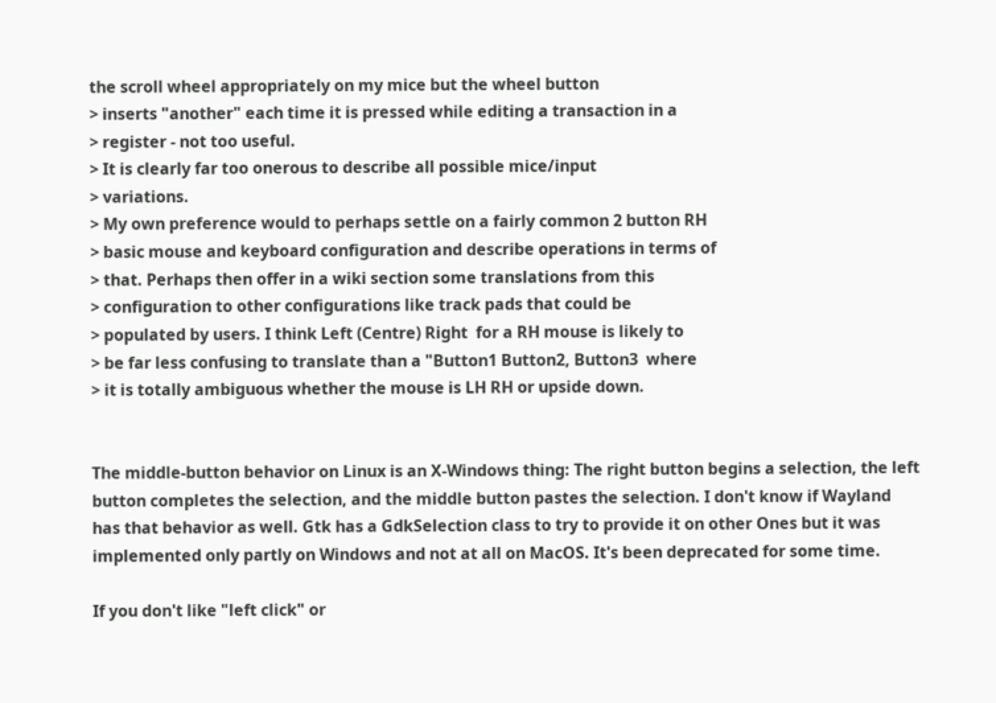the scroll wheel appropriately on my mice but the wheel button
> inserts "another" each time it is pressed while editing a transaction in a
> register - not too useful.
> It is clearly far too onerous to describe all possible mice/input
> variations.
> My own preference would to perhaps settle on a fairly common 2 button RH
> basic mouse and keyboard configuration and describe operations in terms of
> that. Perhaps then offer in a wiki section some translations from this
> configuration to other configurations like track pads that could be
> populated by users. I think Left (Centre) Right  for a RH mouse is likely to
> be far less confusing to translate than a "Button1 Button2, Button3  where
> it is totally ambiguous whether the mouse is LH RH or upside down.


The middle-button behavior on Linux is an X-Windows thing: The right button begins a selection, the left button completes the selection, and the middle button pastes the selection. I don't know if Wayland has that behavior as well. Gtk has a GdkSelection class to try to provide it on other Ones but it was implemented only partly on Windows and not at all on MacOS. It's been deprecated for some time.

If you don't like "left click" or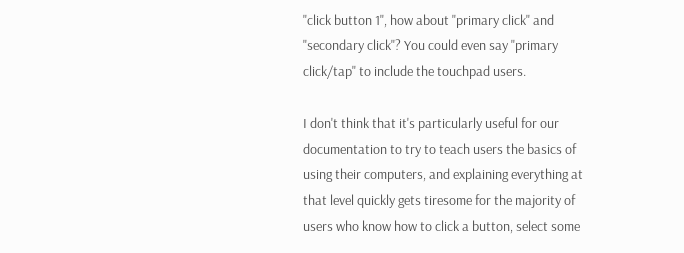"click button 1", how about "primary click" and "secondary click"? You could even say "primary click/tap" to include the touchpad users.

I don't think that it's particularly useful for our documentation to try to teach users the basics of using their computers, and explaining everything at that level quickly gets tiresome for the majority of users who know how to click a button, select some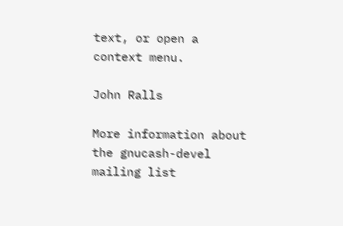text, or open a context menu.

John Ralls

More information about the gnucash-devel mailing list